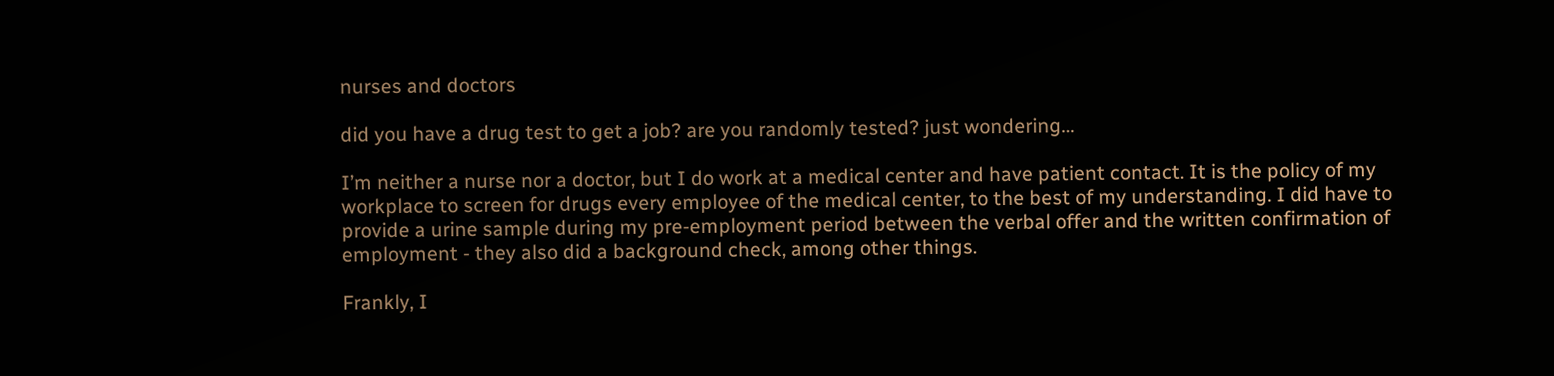nurses and doctors

did you have a drug test to get a job? are you randomly tested? just wondering…

I’m neither a nurse nor a doctor, but I do work at a medical center and have patient contact. It is the policy of my workplace to screen for drugs every employee of the medical center, to the best of my understanding. I did have to provide a urine sample during my pre-employment period between the verbal offer and the written confirmation of employment - they also did a background check, among other things.

Frankly, I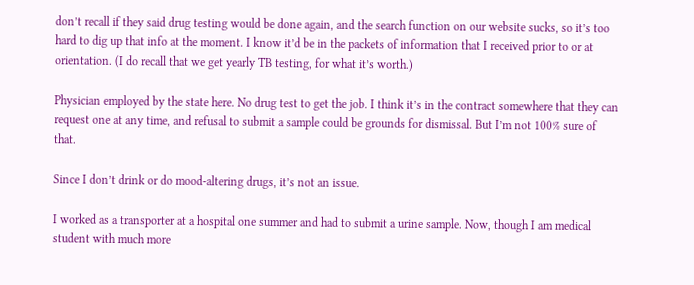don’t recall if they said drug testing would be done again, and the search function on our website sucks, so it’s too hard to dig up that info at the moment. I know it’d be in the packets of information that I received prior to or at orientation. (I do recall that we get yearly TB testing, for what it’s worth.)

Physician employed by the state here. No drug test to get the job. I think it’s in the contract somewhere that they can request one at any time, and refusal to submit a sample could be grounds for dismissal. But I’m not 100% sure of that.

Since I don’t drink or do mood-altering drugs, it’s not an issue.

I worked as a transporter at a hospital one summer and had to submit a urine sample. Now, though I am medical student with much more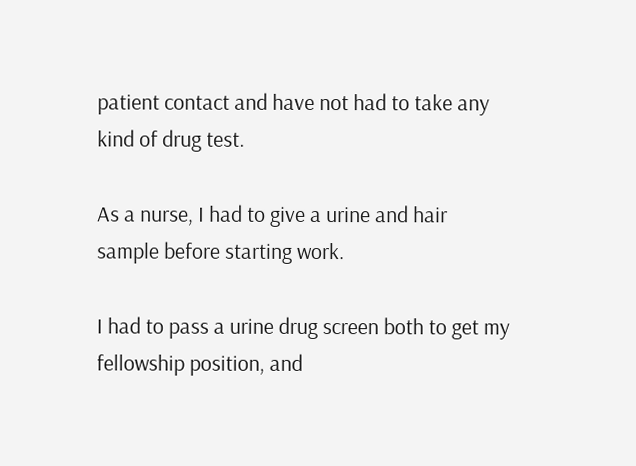patient contact and have not had to take any kind of drug test.

As a nurse, I had to give a urine and hair sample before starting work.

I had to pass a urine drug screen both to get my fellowship position, and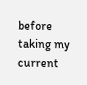before taking my current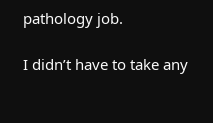pathology job.

I didn’t have to take any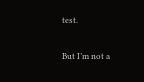test.

But I’m not a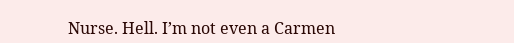Nurse. Hell. I’m not even a Carmen